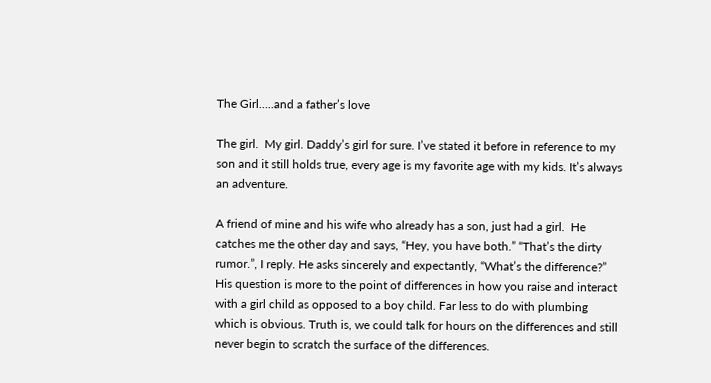The Girl…..and a father’s love

The girl.  My girl. Daddy’s girl for sure. I’ve stated it before in reference to my son and it still holds true, every age is my favorite age with my kids. It’s always an adventure.

A friend of mine and his wife who already has a son, just had a girl.  He catches me the other day and says, “Hey, you have both.” “That’s the dirty rumor.”, I reply. He asks sincerely and expectantly, “What’s the difference?”  His question is more to the point of differences in how you raise and interact with a girl child as opposed to a boy child. Far less to do with plumbing which is obvious. Truth is, we could talk for hours on the differences and still never begin to scratch the surface of the differences.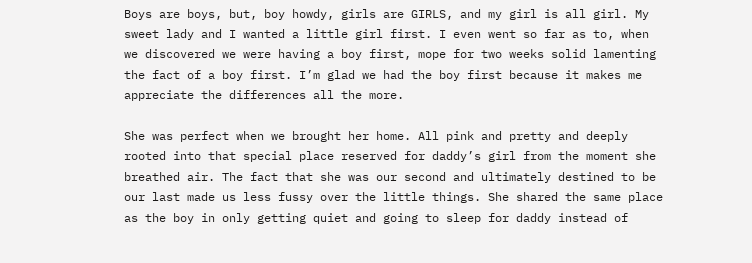Boys are boys, but, boy howdy, girls are GIRLS, and my girl is all girl. My sweet lady and I wanted a little girl first. I even went so far as to, when we discovered we were having a boy first, mope for two weeks solid lamenting the fact of a boy first. I’m glad we had the boy first because it makes me appreciate the differences all the more.

She was perfect when we brought her home. All pink and pretty and deeply rooted into that special place reserved for daddy’s girl from the moment she breathed air. The fact that she was our second and ultimately destined to be our last made us less fussy over the little things. She shared the same place as the boy in only getting quiet and going to sleep for daddy instead of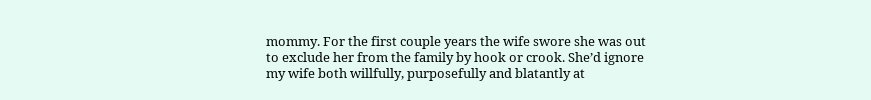mommy. For the first couple years the wife swore she was out to exclude her from the family by hook or crook. She’d ignore my wife both willfully, purposefully and blatantly at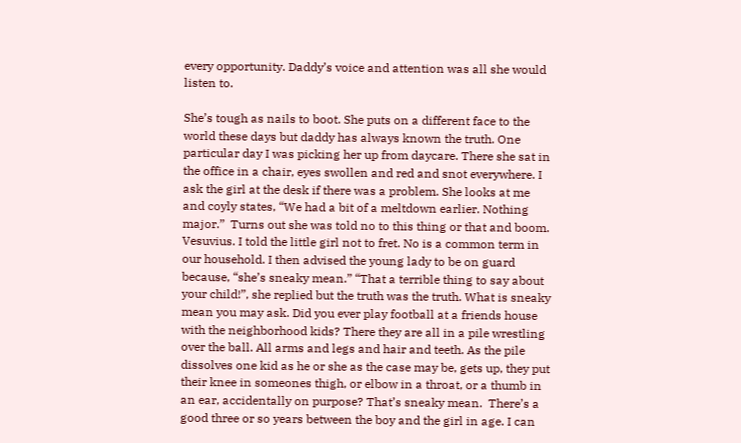every opportunity. Daddy’s voice and attention was all she would listen to.

She’s tough as nails to boot. She puts on a different face to the world these days but daddy has always known the truth. One particular day I was picking her up from daycare. There she sat in the office in a chair, eyes swollen and red and snot everywhere. I ask the girl at the desk if there was a problem. She looks at me and coyly states, “We had a bit of a meltdown earlier. Nothing major.”  Turns out she was told no to this thing or that and boom. Vesuvius. I told the little girl not to fret. No is a common term in our household. I then advised the young lady to be on guard because, “she’s sneaky mean.” “That a terrible thing to say about your child!”, she replied but the truth was the truth. What is sneaky mean you may ask. Did you ever play football at a friends house with the neighborhood kids? There they are all in a pile wrestling over the ball. All arms and legs and hair and teeth. As the pile dissolves one kid as he or she as the case may be, gets up, they put their knee in someones thigh, or elbow in a throat, or a thumb in an ear, accidentally on purpose? That’s sneaky mean.  There’s a good three or so years between the boy and the girl in age. I can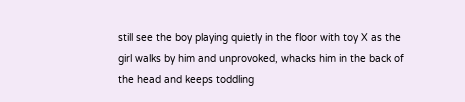still see the boy playing quietly in the floor with toy X as the girl walks by him and unprovoked, whacks him in the back of the head and keeps toddling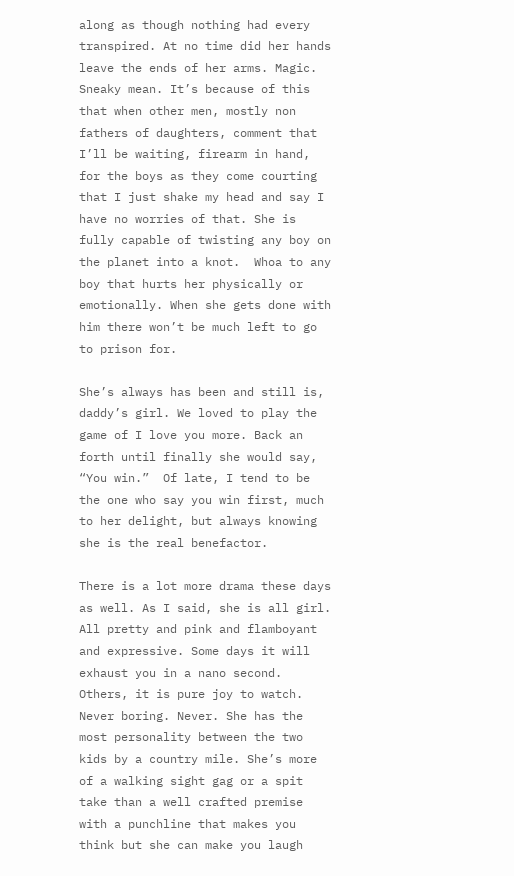along as though nothing had every transpired. At no time did her hands leave the ends of her arms. Magic. Sneaky mean. It’s because of this that when other men, mostly non fathers of daughters, comment that I’ll be waiting, firearm in hand, for the boys as they come courting that I just shake my head and say I have no worries of that. She is fully capable of twisting any boy on the planet into a knot.  Whoa to any boy that hurts her physically or emotionally. When she gets done with him there won’t be much left to go to prison for.

She’s always has been and still is, daddy’s girl. We loved to play the game of I love you more. Back an forth until finally she would say, “You win.”  Of late, I tend to be the one who say you win first, much to her delight, but always knowing she is the real benefactor.

There is a lot more drama these days as well. As I said, she is all girl. All pretty and pink and flamboyant and expressive. Some days it will exhaust you in a nano second. Others, it is pure joy to watch. Never boring. Never. She has the most personality between the two kids by a country mile. She’s more of a walking sight gag or a spit take than a well crafted premise with a punchline that makes you think but she can make you laugh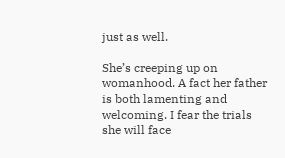just as well.

She’s creeping up on womanhood. A fact her father is both lamenting and welcoming. I fear the trials she will face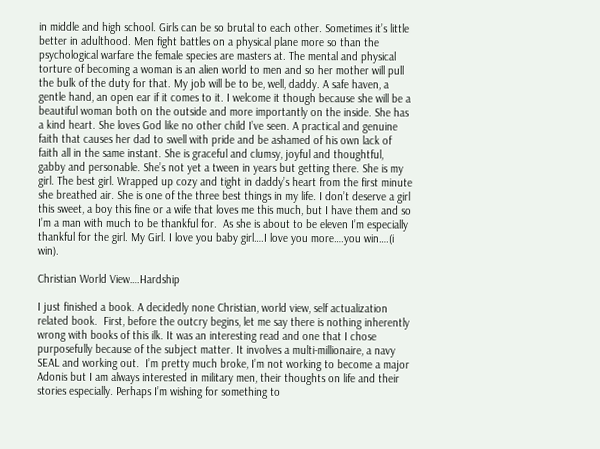in middle and high school. Girls can be so brutal to each other. Sometimes it’s little better in adulthood. Men fight battles on a physical plane more so than the psychological warfare the female species are masters at. The mental and physical torture of becoming a woman is an alien world to men and so her mother will pull the bulk of the duty for that. My job will be to be, well, daddy. A safe haven, a gentle hand, an open ear if it comes to it. I welcome it though because she will be a beautiful woman both on the outside and more importantly on the inside. She has a kind heart. She loves God like no other child I’ve seen. A practical and genuine faith that causes her dad to swell with pride and be ashamed of his own lack of faith all in the same instant. She is graceful and clumsy, joyful and thoughtful, gabby and personable. She’s not yet a tween in years but getting there. She is my girl. The best girl. Wrapped up cozy and tight in daddy’s heart from the first minute she breathed air. She is one of the three best things in my life. I don’t deserve a girl this sweet, a boy this fine or a wife that loves me this much, but I have them and so I’m a man with much to be thankful for.  As she is about to be eleven I’m especially thankful for the girl. My Girl. I love you baby girl….I love you more….you win….(i win).

Christian World View….Hardship

I just finished a book. A decidedly none Christian, world view, self actualization related book.  First, before the outcry begins, let me say there is nothing inherently wrong with books of this ilk. It was an interesting read and one that I chose purposefully because of the subject matter. It involves a multi-millionaire, a navy SEAL and working out.  I’m pretty much broke, I’m not working to become a major Adonis but I am always interested in military men, their thoughts on life and their stories especially. Perhaps I’m wishing for something to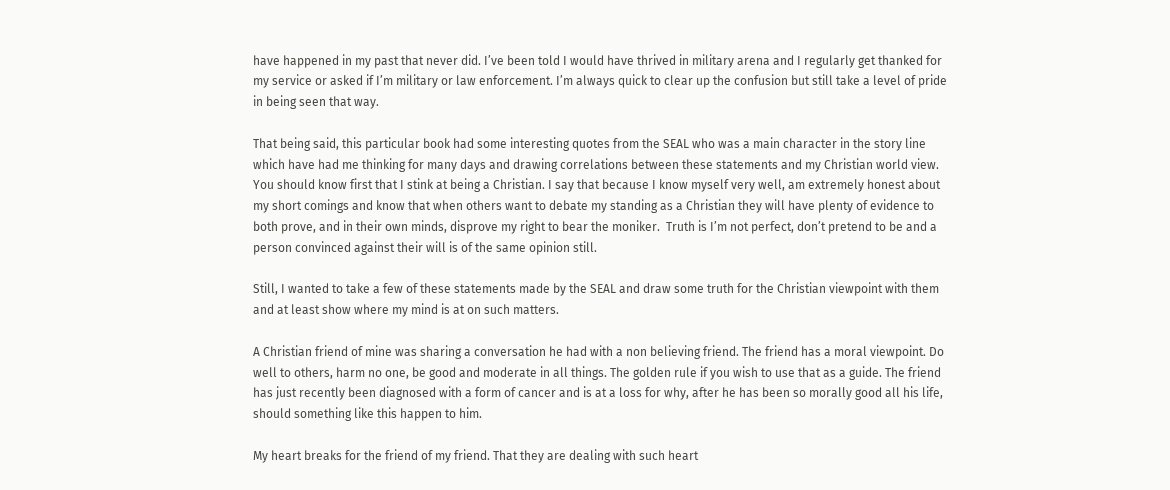have happened in my past that never did. I’ve been told I would have thrived in military arena and I regularly get thanked for my service or asked if I’m military or law enforcement. I’m always quick to clear up the confusion but still take a level of pride in being seen that way.

That being said, this particular book had some interesting quotes from the SEAL who was a main character in the story line which have had me thinking for many days and drawing correlations between these statements and my Christian world view. You should know first that I stink at being a Christian. I say that because I know myself very well, am extremely honest about my short comings and know that when others want to debate my standing as a Christian they will have plenty of evidence to both prove, and in their own minds, disprove my right to bear the moniker.  Truth is I’m not perfect, don’t pretend to be and a person convinced against their will is of the same opinion still.

Still, I wanted to take a few of these statements made by the SEAL and draw some truth for the Christian viewpoint with them and at least show where my mind is at on such matters.

A Christian friend of mine was sharing a conversation he had with a non believing friend. The friend has a moral viewpoint. Do well to others, harm no one, be good and moderate in all things. The golden rule if you wish to use that as a guide. The friend has just recently been diagnosed with a form of cancer and is at a loss for why, after he has been so morally good all his life, should something like this happen to him.

My heart breaks for the friend of my friend. That they are dealing with such heart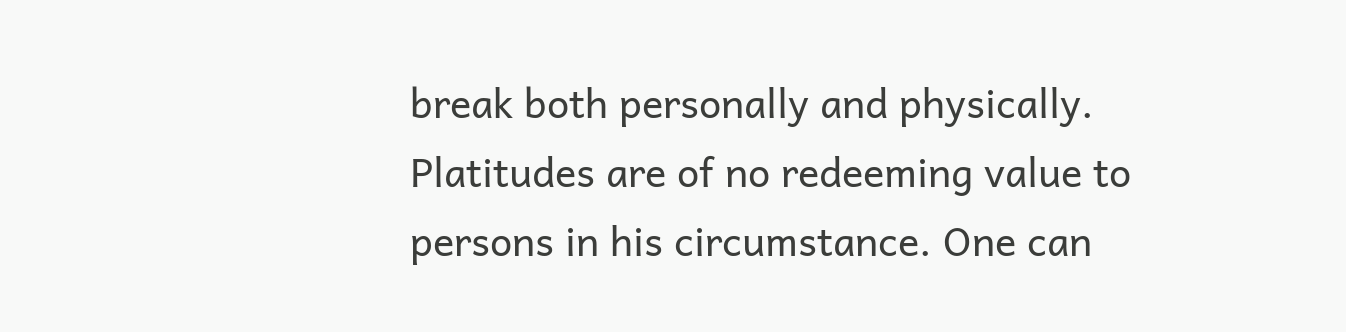break both personally and physically. Platitudes are of no redeeming value to persons in his circumstance. One can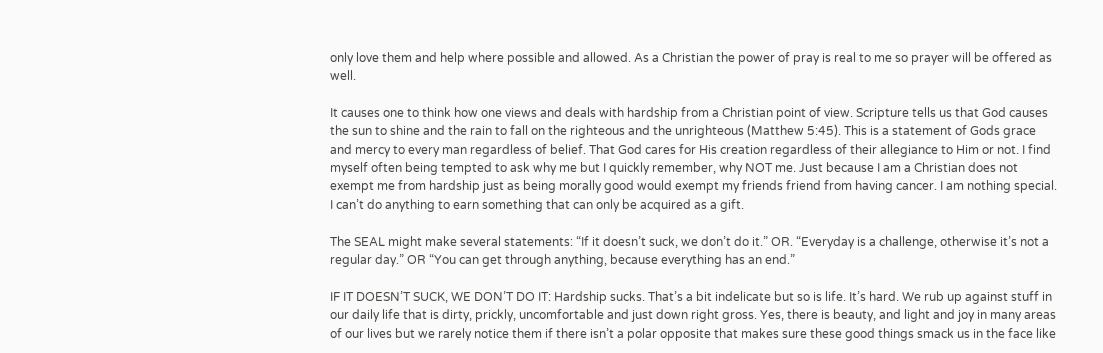only love them and help where possible and allowed. As a Christian the power of pray is real to me so prayer will be offered as well.

It causes one to think how one views and deals with hardship from a Christian point of view. Scripture tells us that God causes the sun to shine and the rain to fall on the righteous and the unrighteous (Matthew 5:45). This is a statement of Gods grace and mercy to every man regardless of belief. That God cares for His creation regardless of their allegiance to Him or not. I find myself often being tempted to ask why me but I quickly remember, why NOT me. Just because I am a Christian does not exempt me from hardship just as being morally good would exempt my friends friend from having cancer. I am nothing special. I can’t do anything to earn something that can only be acquired as a gift.

The SEAL might make several statements: “If it doesn’t suck, we don’t do it.” OR. “Everyday is a challenge, otherwise it’s not a regular day.” OR “You can get through anything, because everything has an end.”

IF IT DOESN’T SUCK, WE DON’T DO IT: Hardship sucks. That’s a bit indelicate but so is life. It’s hard. We rub up against stuff in our daily life that is dirty, prickly, uncomfortable and just down right gross. Yes, there is beauty, and light and joy in many areas of our lives but we rarely notice them if there isn’t a polar opposite that makes sure these good things smack us in the face like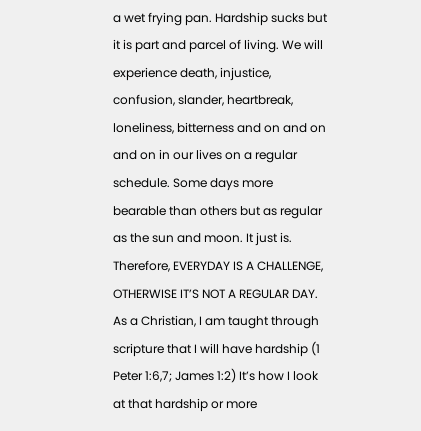a wet frying pan. Hardship sucks but it is part and parcel of living. We will experience death, injustice, confusion, slander, heartbreak, loneliness, bitterness and on and on and on in our lives on a regular schedule. Some days more bearable than others but as regular as the sun and moon. It just is. Therefore, EVERYDAY IS A CHALLENGE, OTHERWISE IT’S NOT A REGULAR DAY. As a Christian, I am taught through scripture that I will have hardship (1 Peter 1:6,7; James 1:2) It’s how I look at that hardship or more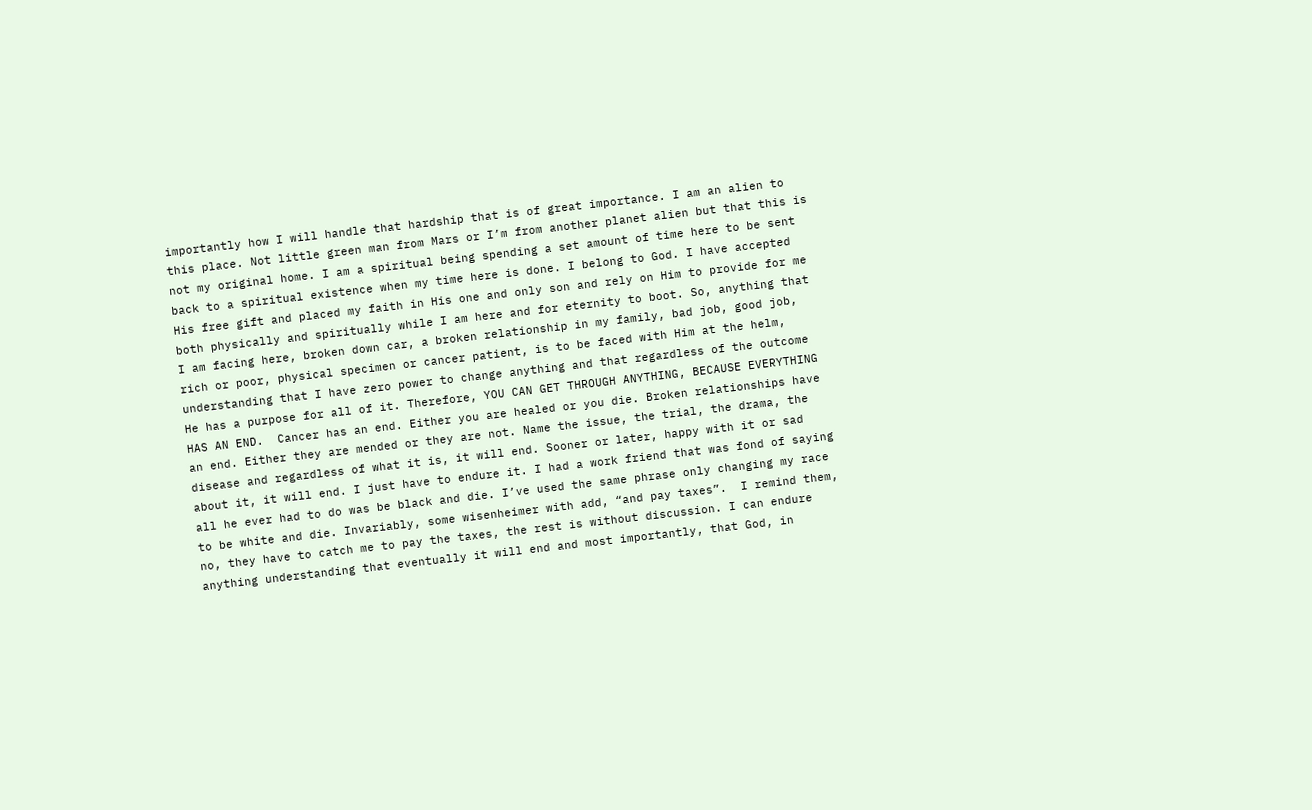importantly how I will handle that hardship that is of great importance. I am an alien to this place. Not little green man from Mars or I’m from another planet alien but that this is not my original home. I am a spiritual being spending a set amount of time here to be sent back to a spiritual existence when my time here is done. I belong to God. I have accepted His free gift and placed my faith in His one and only son and rely on Him to provide for me both physically and spiritually while I am here and for eternity to boot. So, anything that I am facing here, broken down car, a broken relationship in my family, bad job, good job, rich or poor, physical specimen or cancer patient, is to be faced with Him at the helm, understanding that I have zero power to change anything and that regardless of the outcome He has a purpose for all of it. Therefore, YOU CAN GET THROUGH ANYTHING, BECAUSE EVERYTHING HAS AN END.  Cancer has an end. Either you are healed or you die. Broken relationships have an end. Either they are mended or they are not. Name the issue, the trial, the drama, the disease and regardless of what it is, it will end. Sooner or later, happy with it or sad about it, it will end. I just have to endure it. I had a work friend that was fond of saying all he ever had to do was be black and die. I’ve used the same phrase only changing my race to be white and die. Invariably, some wisenheimer with add, “and pay taxes”.  I remind them, no, they have to catch me to pay the taxes, the rest is without discussion. I can endure anything understanding that eventually it will end and most importantly, that God, in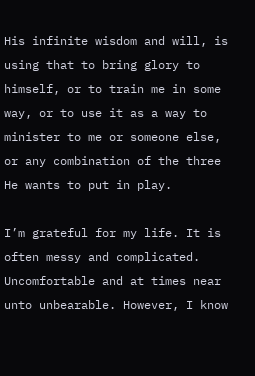His infinite wisdom and will, is using that to bring glory to himself, or to train me in some way, or to use it as a way to minister to me or someone else, or any combination of the three He wants to put in play.

I’m grateful for my life. It is often messy and complicated. Uncomfortable and at times near unto unbearable. However, I know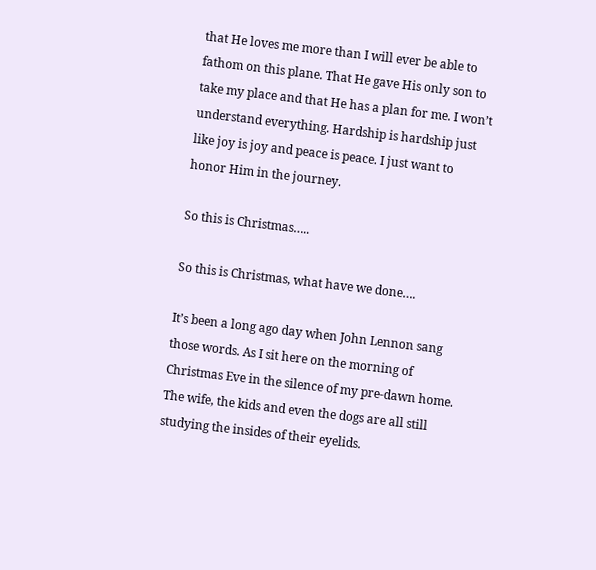that He loves me more than I will ever be able to fathom on this plane. That He gave His only son to take my place and that He has a plan for me. I won’t understand everything. Hardship is hardship just like joy is joy and peace is peace. I just want to honor Him in the journey.

So this is Christmas…..

So this is Christmas, what have we done….

It’s been a long ago day when John Lennon sang those words. As I sit here on the morning of Christmas Eve in the silence of my pre-dawn home. The wife, the kids and even the dogs are all still studying the insides of their eyelids.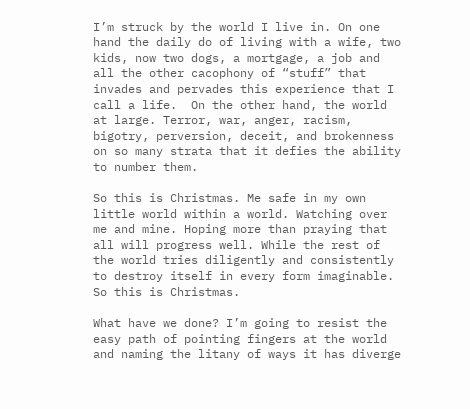I’m struck by the world I live in. On one hand the daily do of living with a wife, two kids, now two dogs, a mortgage, a job and all the other cacophony of “stuff” that invades and pervades this experience that I call a life.  On the other hand, the world at large. Terror, war, anger, racism, bigotry, perversion, deceit, and brokenness on so many strata that it defies the ability to number them.

So this is Christmas. Me safe in my own little world within a world. Watching over me and mine. Hoping more than praying that all will progress well. While the rest of the world tries diligently and consistently to destroy itself in every form imaginable. So this is Christmas.

What have we done? I’m going to resist the easy path of pointing fingers at the world and naming the litany of ways it has diverge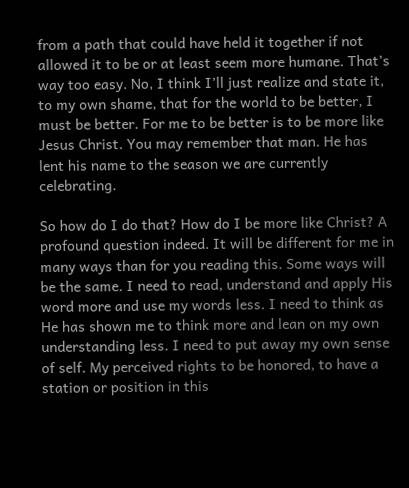from a path that could have held it together if not allowed it to be or at least seem more humane. That’s way too easy. No, I think I’ll just realize and state it, to my own shame, that for the world to be better, I must be better. For me to be better is to be more like Jesus Christ. You may remember that man. He has lent his name to the season we are currently celebrating.

So how do I do that? How do I be more like Christ? A profound question indeed. It will be different for me in many ways than for you reading this. Some ways will be the same. I need to read, understand and apply His word more and use my words less. I need to think as He has shown me to think more and lean on my own understanding less. I need to put away my own sense of self. My perceived rights to be honored, to have a station or position in this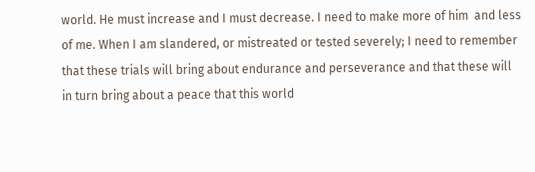world. He must increase and I must decrease. I need to make more of him  and less of me. When I am slandered, or mistreated or tested severely; I need to remember that these trials will bring about endurance and perseverance and that these will in turn bring about a peace that this world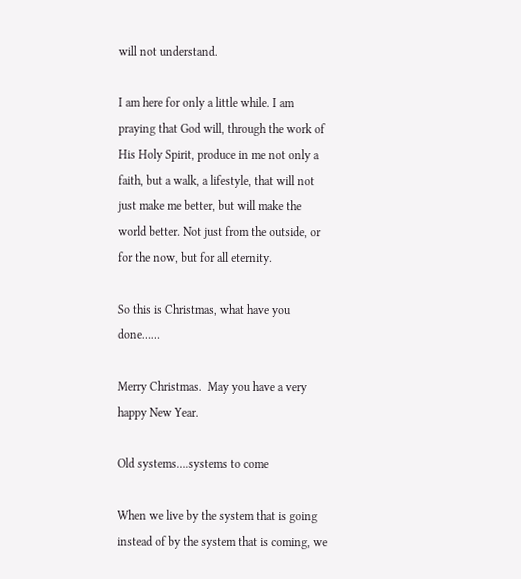will not understand.

I am here for only a little while. I am praying that God will, through the work of His Holy Spirit, produce in me not only a faith, but a walk, a lifestyle, that will not just make me better, but will make the world better. Not just from the outside, or for the now, but for all eternity.

So this is Christmas, what have you done……

Merry Christmas.  May you have a very happy New Year.

Old systems….systems to come

When we live by the system that is going instead of by the system that is coming, we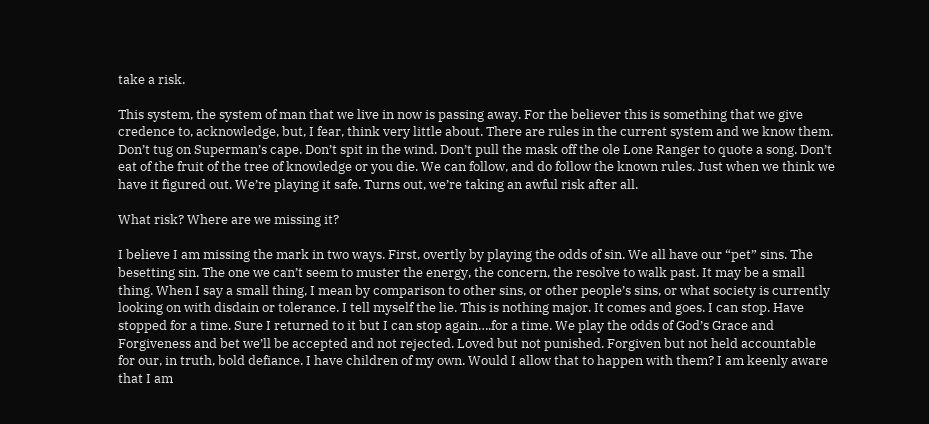take a risk.

This system, the system of man that we live in now is passing away. For the believer this is something that we give credence to, acknowledge, but, I fear, think very little about. There are rules in the current system and we know them. Don’t tug on Superman’s cape. Don’t spit in the wind. Don’t pull the mask off the ole Lone Ranger to quote a song. Don’t eat of the fruit of the tree of knowledge or you die. We can follow, and do follow the known rules. Just when we think we have it figured out. We’re playing it safe. Turns out, we’re taking an awful risk after all.

What risk? Where are we missing it?

I believe I am missing the mark in two ways. First, overtly by playing the odds of sin. We all have our “pet” sins. The besetting sin. The one we can’t seem to muster the energy, the concern, the resolve to walk past. It may be a small thing. When I say a small thing, I mean by comparison to other sins, or other people’s sins, or what society is currently looking on with disdain or tolerance. I tell myself the lie. This is nothing major. It comes and goes. I can stop. Have stopped for a time. Sure I returned to it but I can stop again….for a time. We play the odds of God’s Grace and Forgiveness and bet we’ll be accepted and not rejected. Loved but not punished. Forgiven but not held accountable for our, in truth, bold defiance. I have children of my own. Would I allow that to happen with them? I am keenly aware that I am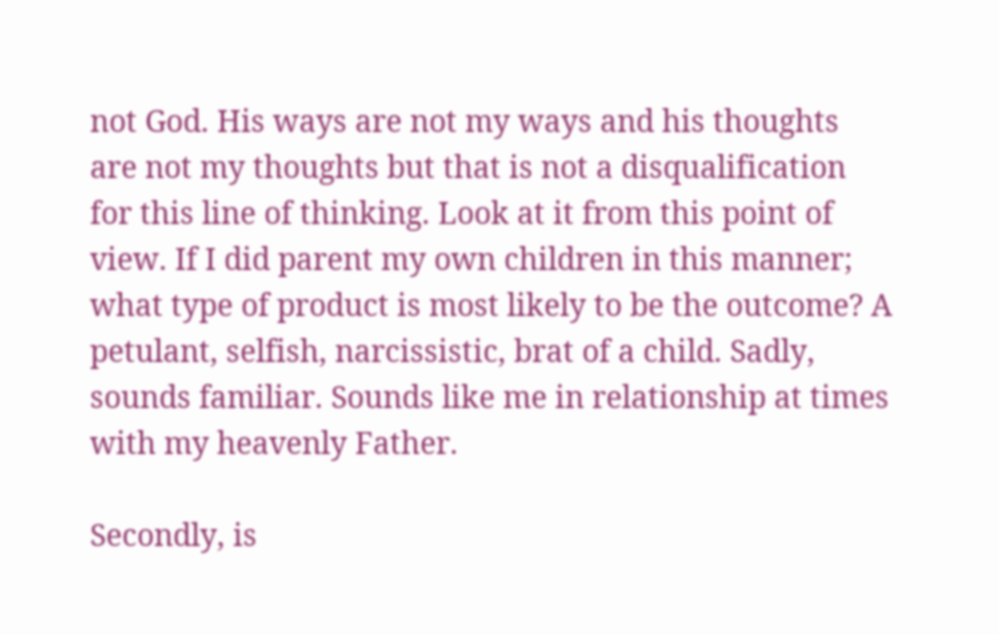not God. His ways are not my ways and his thoughts are not my thoughts but that is not a disqualification for this line of thinking. Look at it from this point of view. If I did parent my own children in this manner; what type of product is most likely to be the outcome? A petulant, selfish, narcissistic, brat of a child. Sadly, sounds familiar. Sounds like me in relationship at times with my heavenly Father.

Secondly, is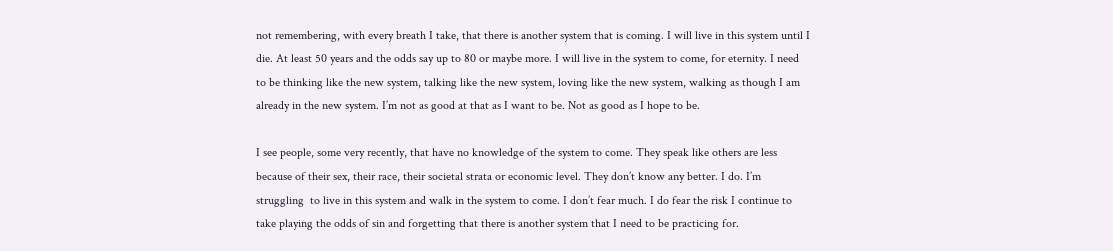not remembering, with every breath I take, that there is another system that is coming. I will live in this system until I die. At least 50 years and the odds say up to 80 or maybe more. I will live in the system to come, for eternity. I need to be thinking like the new system, talking like the new system, loving like the new system, walking as though I am already in the new system. I’m not as good at that as I want to be. Not as good as I hope to be.

I see people, some very recently, that have no knowledge of the system to come. They speak like others are less because of their sex, their race, their societal strata or economic level. They don’t know any better. I do. I’m struggling  to live in this system and walk in the system to come. I don’t fear much. I do fear the risk I continue to take playing the odds of sin and forgetting that there is another system that I need to be practicing for.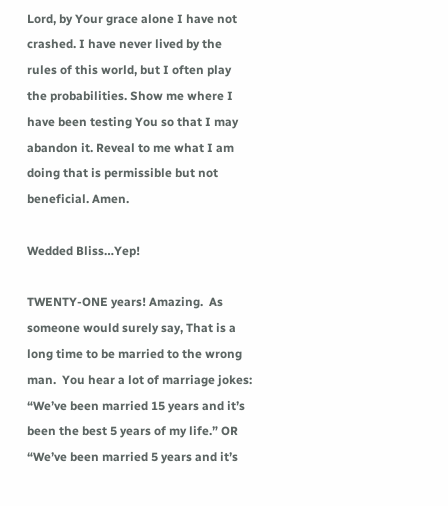Lord, by Your grace alone I have not crashed. I have never lived by the rules of this world, but I often play the probabilities. Show me where I have been testing You so that I may abandon it. Reveal to me what I am doing that is permissible but not beneficial. Amen.

Wedded Bliss…Yep!

TWENTY-ONE years! Amazing.  As someone would surely say, That is a long time to be married to the wrong man.  You hear a lot of marriage jokes: “We’ve been married 15 years and it’s been the best 5 years of my life.” OR “We’ve been married 5 years and it’s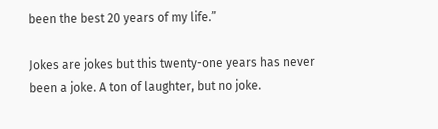been the best 20 years of my life.”

Jokes are jokes but this twenty-one years has never been a joke. A ton of laughter, but no joke.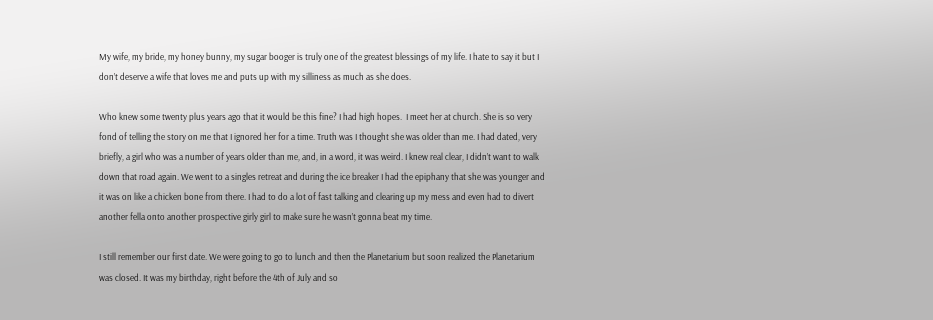My wife, my bride, my honey bunny, my sugar booger is truly one of the greatest blessings of my life. I hate to say it but I don’t deserve a wife that loves me and puts up with my silliness as much as she does.

Who knew some twenty plus years ago that it would be this fine? I had high hopes.  I meet her at church. She is so very fond of telling the story on me that I ignored her for a time. Truth was I thought she was older than me. I had dated, very briefly, a girl who was a number of years older than me, and, in a word, it was weird. I knew real clear, I didn’t want to walk down that road again. We went to a singles retreat and during the ice breaker I had the epiphany that she was younger and it was on like a chicken bone from there. I had to do a lot of fast talking and clearing up my mess and even had to divert another fella onto another prospective girly girl to make sure he wasn’t gonna beat my time.

I still remember our first date. We were going to go to lunch and then the Planetarium but soon realized the Planetarium was closed. It was my birthday, right before the 4th of July and so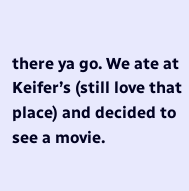there ya go. We ate at Keifer’s (still love that place) and decided to see a movie.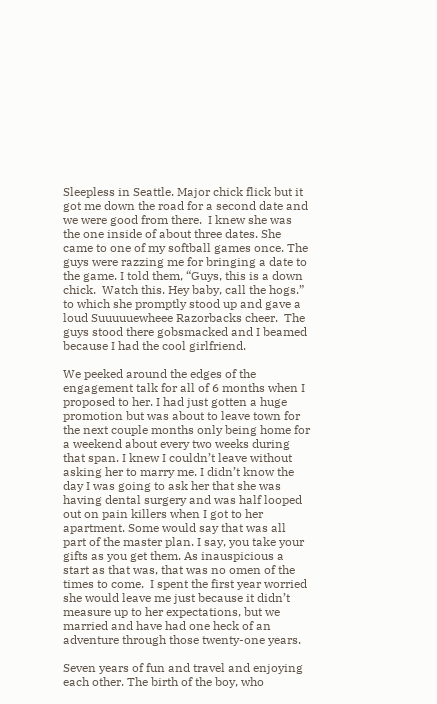Sleepless in Seattle. Major chick flick but it got me down the road for a second date and we were good from there.  I knew she was the one inside of about three dates. She came to one of my softball games once. The guys were razzing me for bringing a date to the game. I told them, “Guys, this is a down chick.  Watch this. Hey baby, call the hogs.” to which she promptly stood up and gave a loud Suuuuuewheee Razorbacks cheer.  The guys stood there gobsmacked and I beamed because I had the cool girlfriend.

We peeked around the edges of the engagement talk for all of 6 months when I proposed to her. I had just gotten a huge promotion but was about to leave town for the next couple months only being home for a weekend about every two weeks during that span. I knew I couldn’t leave without asking her to marry me. I didn’t know the day I was going to ask her that she was having dental surgery and was half looped out on pain killers when I got to her apartment. Some would say that was all part of the master plan. I say, you take your gifts as you get them. As inauspicious a start as that was, that was no omen of the times to come.  I spent the first year worried she would leave me just because it didn’t measure up to her expectations, but we married and have had one heck of an adventure through those twenty-one years.

Seven years of fun and travel and enjoying each other. The birth of the boy, who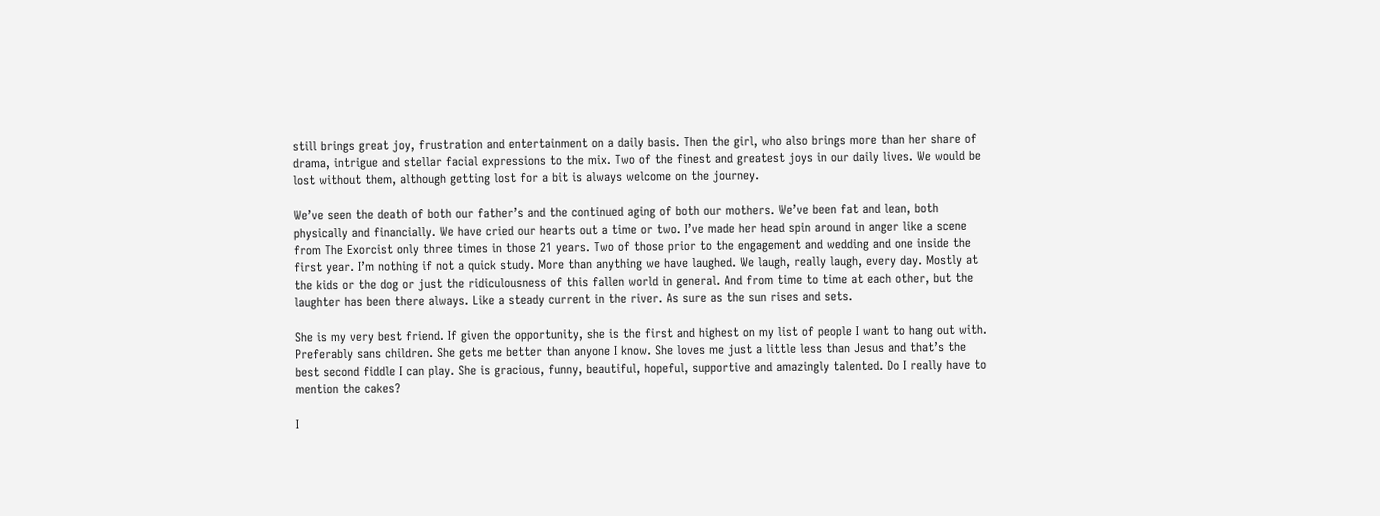still brings great joy, frustration and entertainment on a daily basis. Then the girl, who also brings more than her share of drama, intrigue and stellar facial expressions to the mix. Two of the finest and greatest joys in our daily lives. We would be lost without them, although getting lost for a bit is always welcome on the journey.

We’ve seen the death of both our father’s and the continued aging of both our mothers. We’ve been fat and lean, both physically and financially. We have cried our hearts out a time or two. I’ve made her head spin around in anger like a scene from The Exorcist only three times in those 21 years. Two of those prior to the engagement and wedding and one inside the first year. I’m nothing if not a quick study. More than anything we have laughed. We laugh, really laugh, every day. Mostly at the kids or the dog or just the ridiculousness of this fallen world in general. And from time to time at each other, but the laughter has been there always. Like a steady current in the river. As sure as the sun rises and sets.

She is my very best friend. If given the opportunity, she is the first and highest on my list of people I want to hang out with. Preferably sans children. She gets me better than anyone I know. She loves me just a little less than Jesus and that’s the best second fiddle I can play. She is gracious, funny, beautiful, hopeful, supportive and amazingly talented. Do I really have to mention the cakes?

I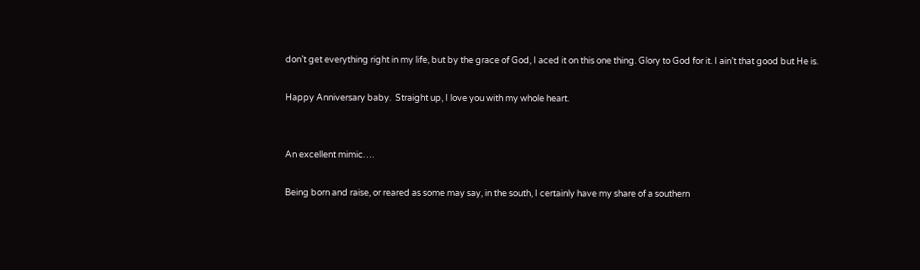don’t get everything right in my life, but by the grace of God, I aced it on this one thing. Glory to God for it. I ain’t that good but He is.

Happy Anniversary baby.  Straight up, I love you with my whole heart.


An excellent mimic….

Being born and raise, or reared as some may say, in the south, I certainly have my share of a southern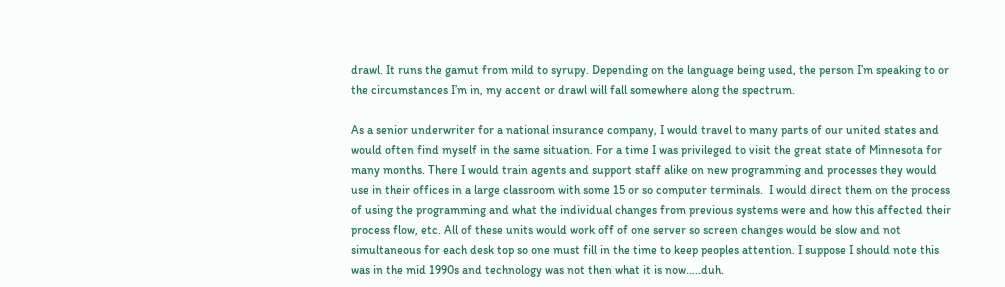drawl. It runs the gamut from mild to syrupy. Depending on the language being used, the person I’m speaking to or the circumstances I’m in, my accent or drawl will fall somewhere along the spectrum.

As a senior underwriter for a national insurance company, I would travel to many parts of our united states and would often find myself in the same situation. For a time I was privileged to visit the great state of Minnesota for many months. There I would train agents and support staff alike on new programming and processes they would use in their offices in a large classroom with some 15 or so computer terminals.  I would direct them on the process of using the programming and what the individual changes from previous systems were and how this affected their process flow, etc. All of these units would work off of one server so screen changes would be slow and not simultaneous for each desk top so one must fill in the time to keep peoples attention. I suppose I should note this was in the mid 1990s and technology was not then what it is now…..duh.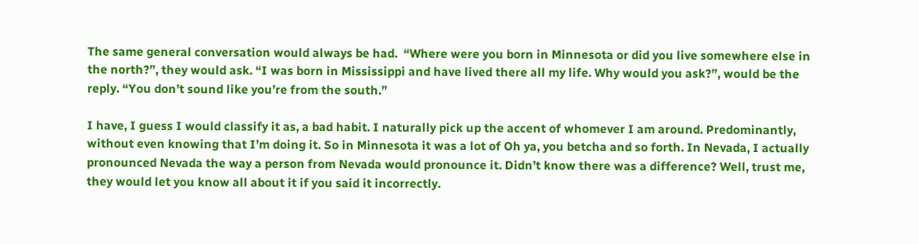The same general conversation would always be had.  “Where were you born in Minnesota or did you live somewhere else in the north?”, they would ask. “I was born in Mississippi and have lived there all my life. Why would you ask?”, would be the reply. “You don’t sound like you’re from the south.”

I have, I guess I would classify it as, a bad habit. I naturally pick up the accent of whomever I am around. Predominantly, without even knowing that I’m doing it. So in Minnesota it was a lot of Oh ya, you betcha and so forth. In Nevada, I actually pronounced Nevada the way a person from Nevada would pronounce it. Didn’t know there was a difference? Well, trust me, they would let you know all about it if you said it incorrectly.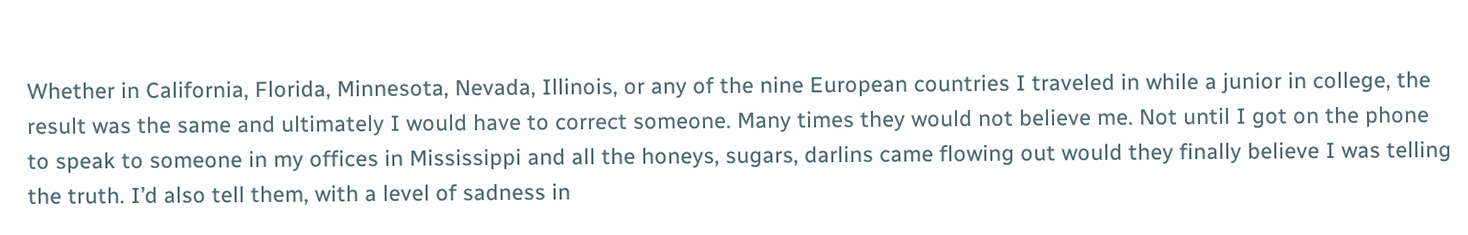Whether in California, Florida, Minnesota, Nevada, Illinois, or any of the nine European countries I traveled in while a junior in college, the result was the same and ultimately I would have to correct someone. Many times they would not believe me. Not until I got on the phone to speak to someone in my offices in Mississippi and all the honeys, sugars, darlins came flowing out would they finally believe I was telling the truth. I’d also tell them, with a level of sadness in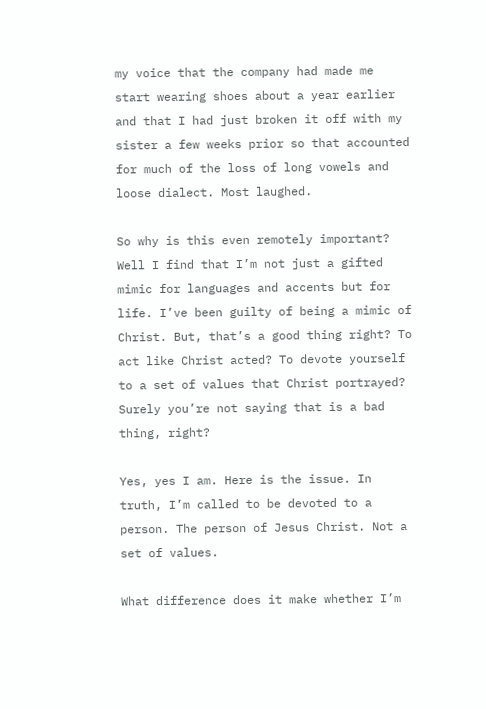my voice that the company had made me start wearing shoes about a year earlier and that I had just broken it off with my sister a few weeks prior so that accounted for much of the loss of long vowels and loose dialect. Most laughed.

So why is this even remotely important? Well I find that I’m not just a gifted mimic for languages and accents but for life. I’ve been guilty of being a mimic of Christ. But, that’s a good thing right? To act like Christ acted? To devote yourself to a set of values that Christ portrayed? Surely you’re not saying that is a bad thing, right?

Yes, yes I am. Here is the issue. In truth, I’m called to be devoted to a person. The person of Jesus Christ. Not a set of values.

What difference does it make whether I’m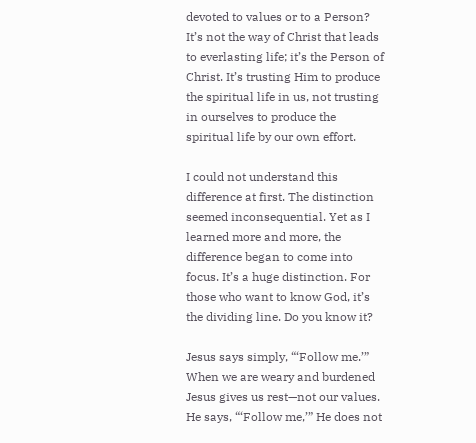devoted to values or to a Person? It’s not the way of Christ that leads to everlasting life; it’s the Person of Christ. It’s trusting Him to produce the spiritual life in us, not trusting in ourselves to produce the spiritual life by our own effort.

I could not understand this difference at first. The distinction seemed inconsequential. Yet as I learned more and more, the difference began to come into focus. It’s a huge distinction. For those who want to know God, it’s the dividing line. Do you know it?

Jesus says simply, “‘Follow me.’” When we are weary and burdened Jesus gives us rest—not our values. He says, “‘Follow me,’” He does not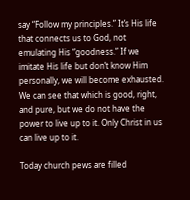say “Follow my principles.” It’s His life that connects us to God, not emulating His “goodness.” If we imitate His life but don’t know Him personally, we will become exhausted. We can see that which is good, right, and pure, but we do not have the power to live up to it. Only Christ in us can live up to it.

Today church pews are filled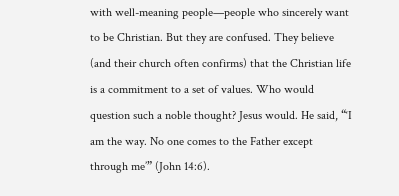with well-meaning people—people who sincerely want to be Christian. But they are confused. They believe (and their church often confirms) that the Christian life is a commitment to a set of values. Who would question such a noble thought? Jesus would. He said, “‘I am the way. No one comes to the Father except through me’” (John 14:6).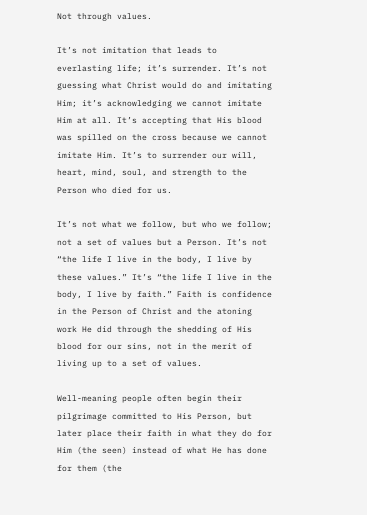Not through values.

It’s not imitation that leads to everlasting life; it’s surrender. It’s not guessing what Christ would do and imitating Him; it’s acknowledging we cannot imitate Him at all. It’s accepting that His blood was spilled on the cross because we cannot imitate Him. It’s to surrender our will, heart, mind, soul, and strength to the Person who died for us.

It’s not what we follow, but who we follow; not a set of values but a Person. It’s not “the life I live in the body, I live by these values.” It’s “the life I live in the body, I live by faith.” Faith is confidence in the Person of Christ and the atoning work He did through the shedding of His blood for our sins, not in the merit of living up to a set of values.

Well-meaning people often begin their pilgrimage committed to His Person, but later place their faith in what they do for Him (the seen) instead of what He has done for them (the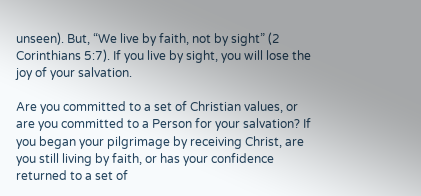unseen). But, “We live by faith, not by sight” (2 Corinthians 5:7). If you live by sight, you will lose the joy of your salvation.

Are you committed to a set of Christian values, or are you committed to a Person for your salvation? If you began your pilgrimage by receiving Christ, are you still living by faith, or has your confidence returned to a set of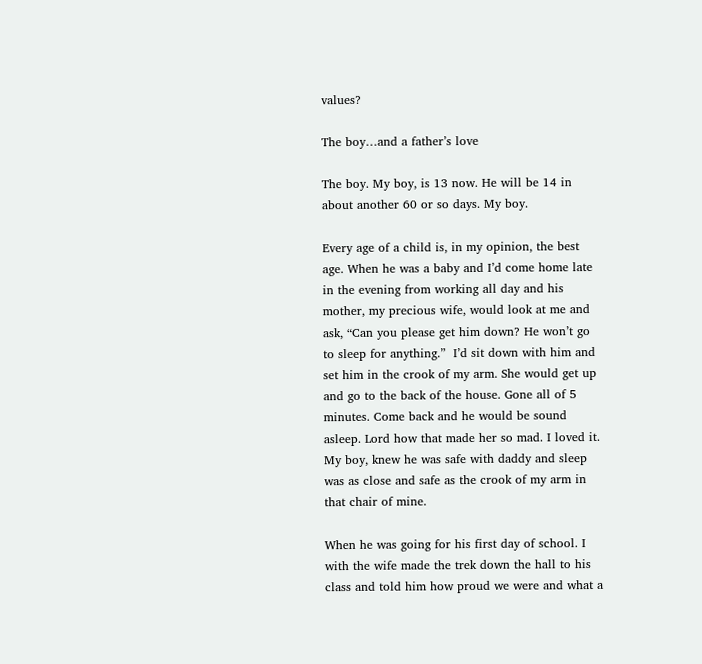values?

The boy…and a father’s love

The boy. My boy, is 13 now. He will be 14 in about another 60 or so days. My boy.

Every age of a child is, in my opinion, the best age. When he was a baby and I’d come home late in the evening from working all day and his mother, my precious wife, would look at me and ask, “Can you please get him down? He won’t go to sleep for anything.”  I’d sit down with him and set him in the crook of my arm. She would get up and go to the back of the house. Gone all of 5 minutes. Come back and he would be sound asleep. Lord how that made her so mad. I loved it. My boy, knew he was safe with daddy and sleep was as close and safe as the crook of my arm in that chair of mine.

When he was going for his first day of school. I with the wife made the trek down the hall to his class and told him how proud we were and what a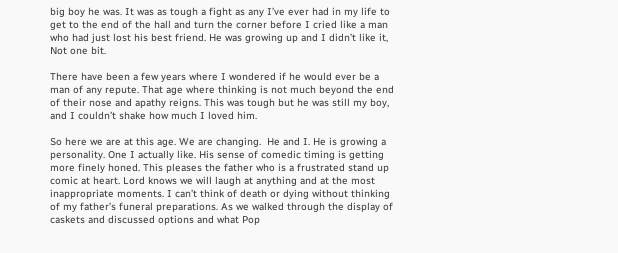big boy he was. It was as tough a fight as any I’ve ever had in my life to get to the end of the hall and turn the corner before I cried like a man who had just lost his best friend. He was growing up and I didn’t like it, Not one bit.

There have been a few years where I wondered if he would ever be a man of any repute. That age where thinking is not much beyond the end of their nose and apathy reigns. This was tough but he was still my boy, and I couldn’t shake how much I loved him.

So here we are at this age. We are changing.  He and I. He is growing a personality. One I actually like. His sense of comedic timing is getting more finely honed. This pleases the father who is a frustrated stand up comic at heart. Lord knows we will laugh at anything and at the most inappropriate moments. I can’t think of death or dying without thinking of my father’s funeral preparations. As we walked through the display of caskets and discussed options and what Pop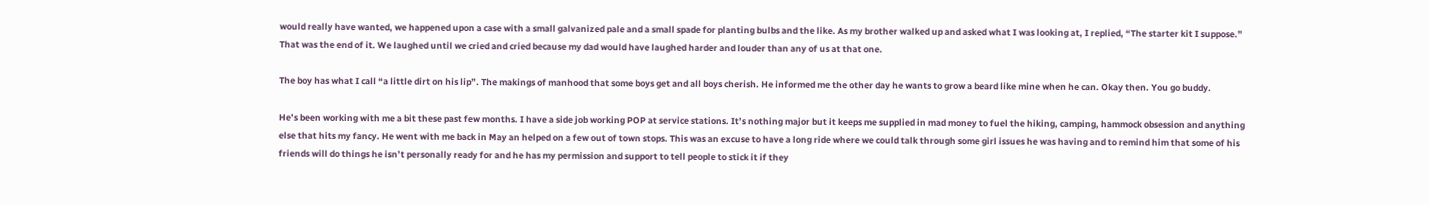would really have wanted, we happened upon a case with a small galvanized pale and a small spade for planting bulbs and the like. As my brother walked up and asked what I was looking at, I replied, “The starter kit I suppose.” That was the end of it. We laughed until we cried and cried because my dad would have laughed harder and louder than any of us at that one.

The boy has what I call “a little dirt on his lip”. The makings of manhood that some boys get and all boys cherish. He informed me the other day he wants to grow a beard like mine when he can. Okay then. You go buddy.

He’s been working with me a bit these past few months. I have a side job working POP at service stations. It’s nothing major but it keeps me supplied in mad money to fuel the hiking, camping, hammock obsession and anything else that hits my fancy. He went with me back in May an helped on a few out of town stops. This was an excuse to have a long ride where we could talk through some girl issues he was having and to remind him that some of his friends will do things he isn’t personally ready for and he has my permission and support to tell people to stick it if they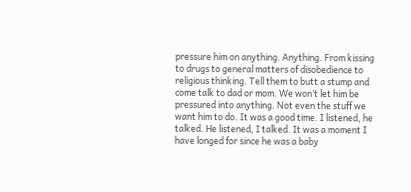pressure him on anything. Anything. From kissing to drugs to general matters of disobedience to religious thinking. Tell them to butt a stump and come talk to dad or mom. We won’t let him be pressured into anything. Not even the stuff we want him to do. It was a good time. I listened, he talked. He listened, I talked. It was a moment I have longed for since he was a baby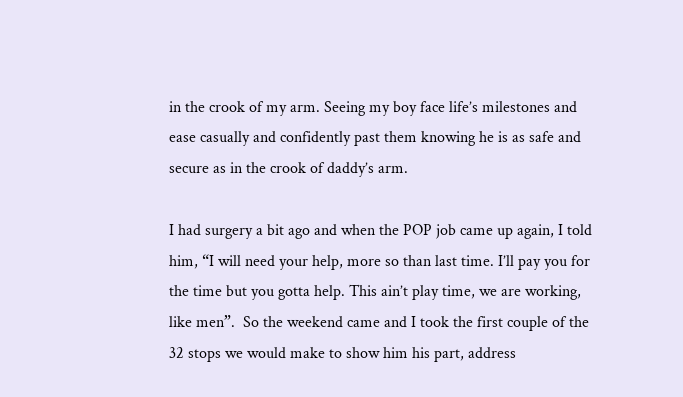in the crook of my arm. Seeing my boy face life’s milestones and ease casually and confidently past them knowing he is as safe and secure as in the crook of daddy’s arm.

I had surgery a bit ago and when the POP job came up again, I told him, “I will need your help, more so than last time. I’ll pay you for the time but you gotta help. This ain’t play time, we are working, like men”.  So the weekend came and I took the first couple of the 32 stops we would make to show him his part, address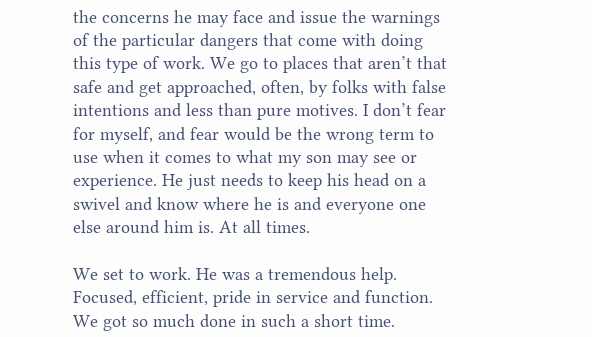the concerns he may face and issue the warnings of the particular dangers that come with doing this type of work. We go to places that aren’t that safe and get approached, often, by folks with false intentions and less than pure motives. I don’t fear for myself, and fear would be the wrong term to use when it comes to what my son may see or experience. He just needs to keep his head on a swivel and know where he is and everyone one else around him is. At all times.

We set to work. He was a tremendous help. Focused, efficient, pride in service and function. We got so much done in such a short time.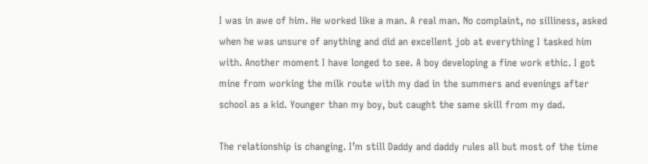I was in awe of him. He worked like a man. A real man. No complaint, no silliness, asked when he was unsure of anything and did an excellent job at everything I tasked him with. Another moment I have longed to see. A boy developing a fine work ethic. I got mine from working the milk route with my dad in the summers and evenings after school as a kid. Younger than my boy, but caught the same skill from my dad.

The relationship is changing. I’m still Daddy and daddy rules all but most of the time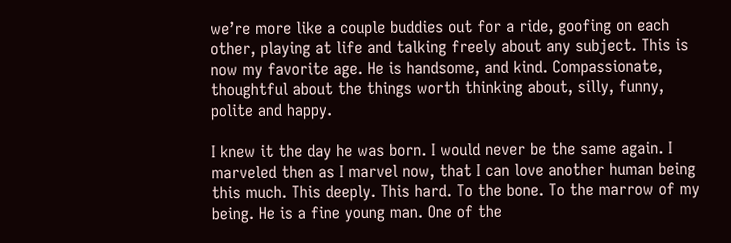we’re more like a couple buddies out for a ride, goofing on each other, playing at life and talking freely about any subject. This is now my favorite age. He is handsome, and kind. Compassionate, thoughtful about the things worth thinking about, silly, funny, polite and happy.

I knew it the day he was born. I would never be the same again. I marveled then as I marvel now, that I can love another human being this much. This deeply. This hard. To the bone. To the marrow of my being. He is a fine young man. One of the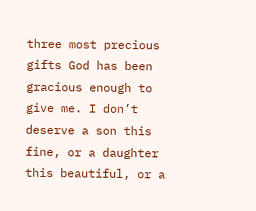three most precious gifts God has been gracious enough to give me. I don’t deserve a son this fine, or a daughter this beautiful, or a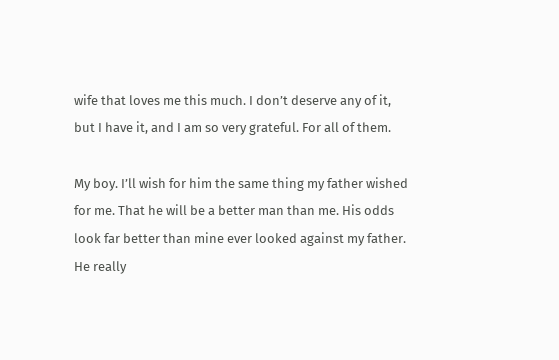wife that loves me this much. I don’t deserve any of it, but I have it, and I am so very grateful. For all of them.

My boy. I’ll wish for him the same thing my father wished for me. That he will be a better man than me. His odds look far better than mine ever looked against my father. He really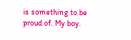is something to be proud of. My boy.